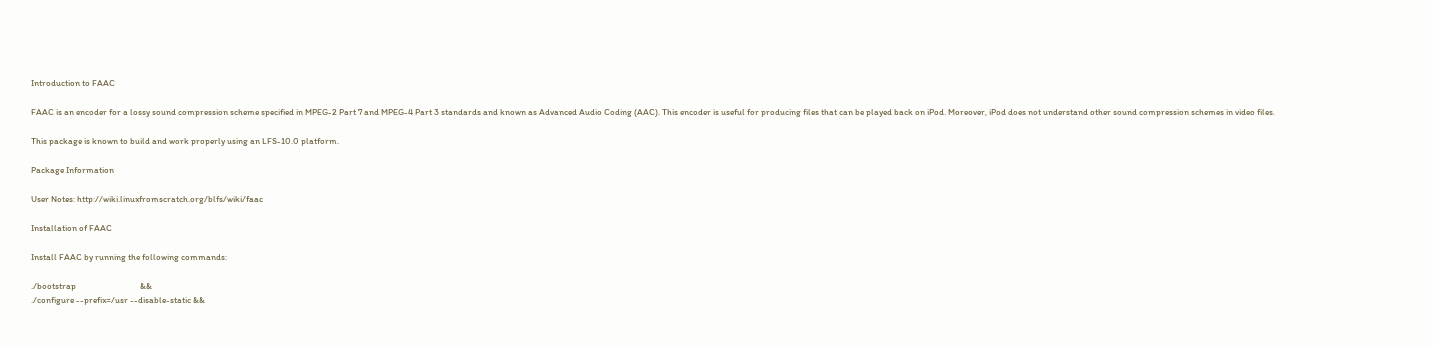Introduction to FAAC

FAAC is an encoder for a lossy sound compression scheme specified in MPEG-2 Part 7 and MPEG-4 Part 3 standards and known as Advanced Audio Coding (AAC). This encoder is useful for producing files that can be played back on iPod. Moreover, iPod does not understand other sound compression schemes in video files.

This package is known to build and work properly using an LFS-10.0 platform.

Package Information

User Notes: http://wiki.linuxfromscratch.org/blfs/wiki/faac

Installation of FAAC

Install FAAC by running the following commands:

./bootstrap                                &&
./configure --prefix=/usr --disable-static &&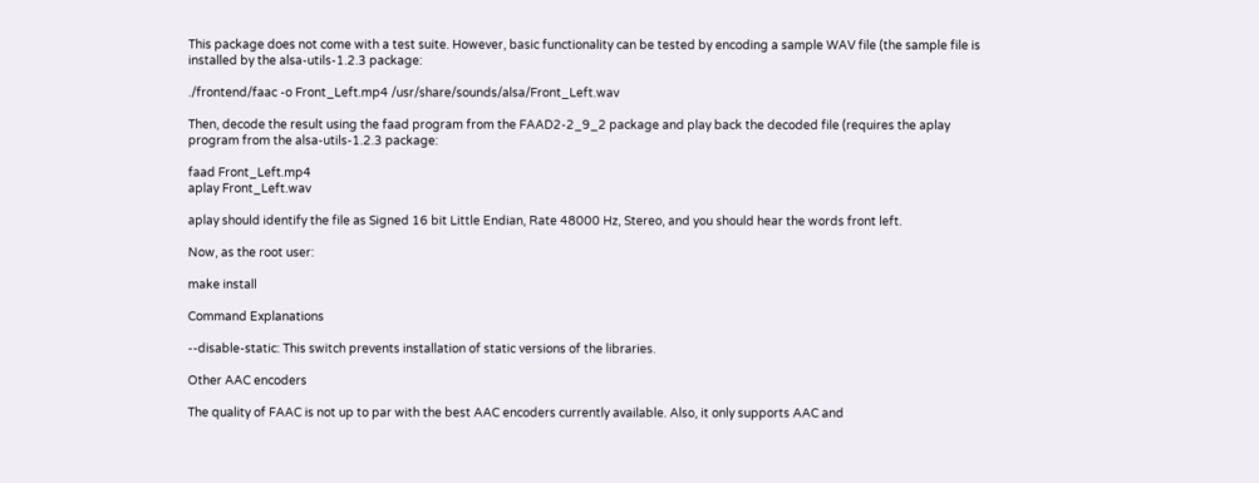This package does not come with a test suite. However, basic functionality can be tested by encoding a sample WAV file (the sample file is installed by the alsa-utils-1.2.3 package:

./frontend/faac -o Front_Left.mp4 /usr/share/sounds/alsa/Front_Left.wav

Then, decode the result using the faad program from the FAAD2-2_9_2 package and play back the decoded file (requires the aplay program from the alsa-utils-1.2.3 package:

faad Front_Left.mp4
aplay Front_Left.wav

aplay should identify the file as Signed 16 bit Little Endian, Rate 48000 Hz, Stereo, and you should hear the words front left.

Now, as the root user:

make install

Command Explanations

--disable-static: This switch prevents installation of static versions of the libraries.

Other AAC encoders

The quality of FAAC is not up to par with the best AAC encoders currently available. Also, it only supports AAC and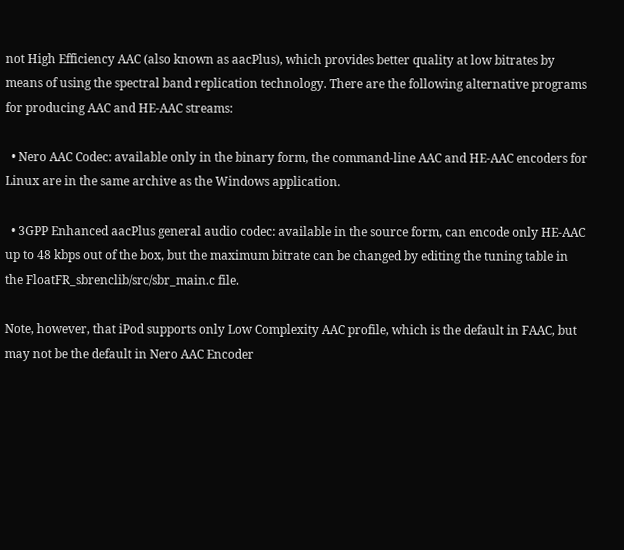not High Efficiency AAC (also known as aacPlus), which provides better quality at low bitrates by means of using the spectral band replication technology. There are the following alternative programs for producing AAC and HE-AAC streams:

  • Nero AAC Codec: available only in the binary form, the command-line AAC and HE-AAC encoders for Linux are in the same archive as the Windows application.

  • 3GPP Enhanced aacPlus general audio codec: available in the source form, can encode only HE-AAC up to 48 kbps out of the box, but the maximum bitrate can be changed by editing the tuning table in the FloatFR_sbrenclib/src/sbr_main.c file.

Note, however, that iPod supports only Low Complexity AAC profile, which is the default in FAAC, but may not be the default in Nero AAC Encoder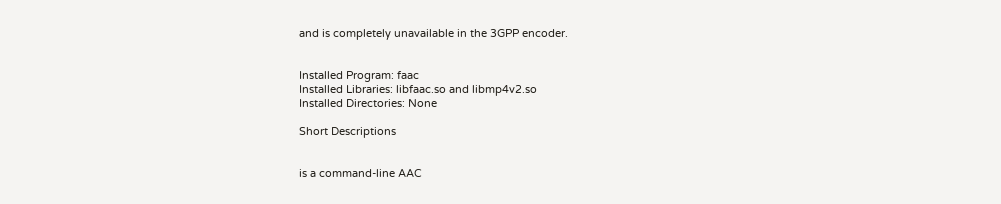and is completely unavailable in the 3GPP encoder.


Installed Program: faac
Installed Libraries: libfaac.so and libmp4v2.so
Installed Directories: None

Short Descriptions


is a command-line AAC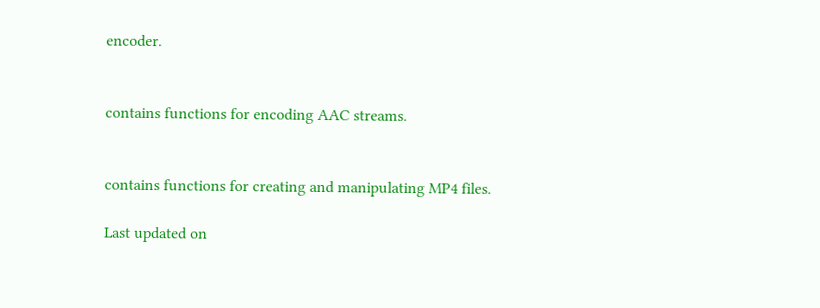encoder.


contains functions for encoding AAC streams.


contains functions for creating and manipulating MP4 files.

Last updated on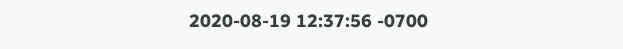2020-08-19 12:37:56 -0700